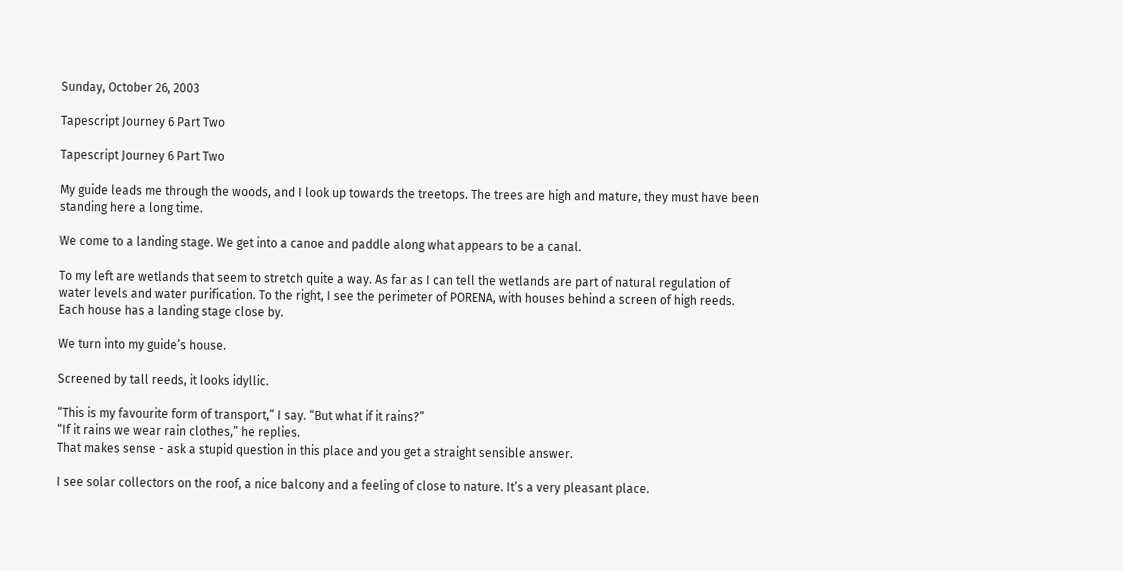Sunday, October 26, 2003

Tapescript Journey 6 Part Two

Tapescript Journey 6 Part Two

My guide leads me through the woods, and I look up towards the treetops. The trees are high and mature, they must have been standing here a long time.

We come to a landing stage. We get into a canoe and paddle along what appears to be a canal.

To my left are wetlands that seem to stretch quite a way. As far as I can tell the wetlands are part of natural regulation of water levels and water purification. To the right, I see the perimeter of PORENA, with houses behind a screen of high reeds. Each house has a landing stage close by.

We turn into my guide’s house.

Screened by tall reeds, it looks idyllic.

“This is my favourite form of transport,” I say. “But what if it rains?”
“If it rains we wear rain clothes,” he replies.
That makes sense - ask a stupid question in this place and you get a straight sensible answer.

I see solar collectors on the roof, a nice balcony and a feeling of close to nature. It’s a very pleasant place.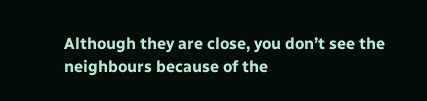Although they are close, you don’t see the neighbours because of the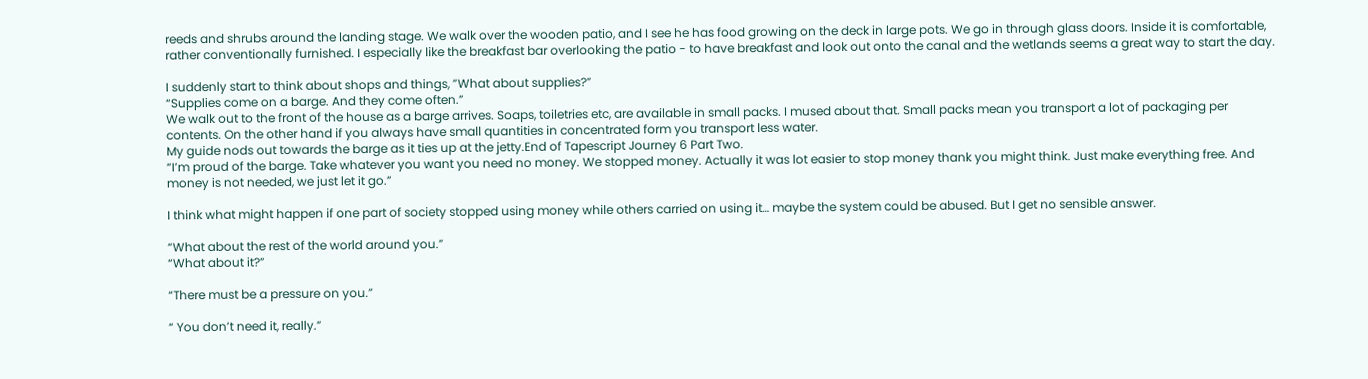reeds and shrubs around the landing stage. We walk over the wooden patio, and I see he has food growing on the deck in large pots. We go in through glass doors. Inside it is comfortable, rather conventionally furnished. I especially like the breakfast bar overlooking the patio - to have breakfast and look out onto the canal and the wetlands seems a great way to start the day.

I suddenly start to think about shops and things, ”What about supplies?”
“Supplies come on a barge. And they come often.”
We walk out to the front of the house as a barge arrives. Soaps, toiletries etc, are available in small packs. I mused about that. Small packs mean you transport a lot of packaging per contents. On the other hand if you always have small quantities in concentrated form you transport less water.
My guide nods out towards the barge as it ties up at the jetty.End of Tapescript Journey 6 Part Two.
“I’m proud of the barge. Take whatever you want you need no money. We stopped money. Actually it was lot easier to stop money thank you might think. Just make everything free. And money is not needed, we just let it go.”

I think what might happen if one part of society stopped using money while others carried on using it… maybe the system could be abused. But I get no sensible answer.

“What about the rest of the world around you.”
“What about it?”

“There must be a pressure on you.”

“ You don’t need it, really.”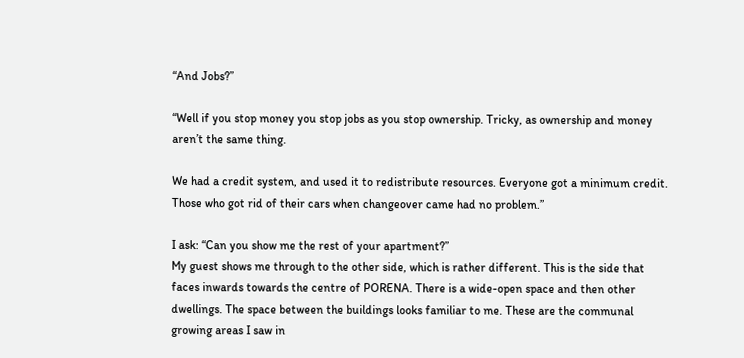“And Jobs?”

“Well if you stop money you stop jobs as you stop ownership. Tricky, as ownership and money aren’t the same thing.

We had a credit system, and used it to redistribute resources. Everyone got a minimum credit. Those who got rid of their cars when changeover came had no problem.”

I ask: “Can you show me the rest of your apartment?”
My guest shows me through to the other side, which is rather different. This is the side that faces inwards towards the centre of PORENA. There is a wide-open space and then other dwellings. The space between the buildings looks familiar to me. These are the communal growing areas I saw in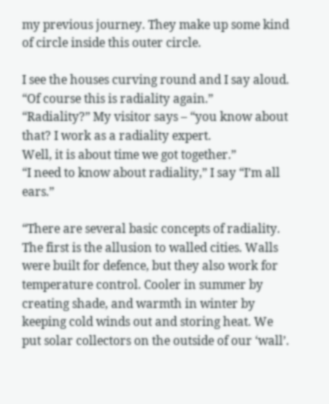my previous journey. They make up some kind of circle inside this outer circle.

I see the houses curving round and I say aloud. “Of course this is radiality again.”
“Radiality?” My visitor says – “you know about that? I work as a radiality expert.
Well, it is about time we got together.”
“I need to know about radiality,” I say “I’m all ears.”

“There are several basic concepts of radiality. The first is the allusion to walled cities. Walls were built for defence, but they also work for temperature control. Cooler in summer by creating shade, and warmth in winter by keeping cold winds out and storing heat. We put solar collectors on the outside of our ‘wall’.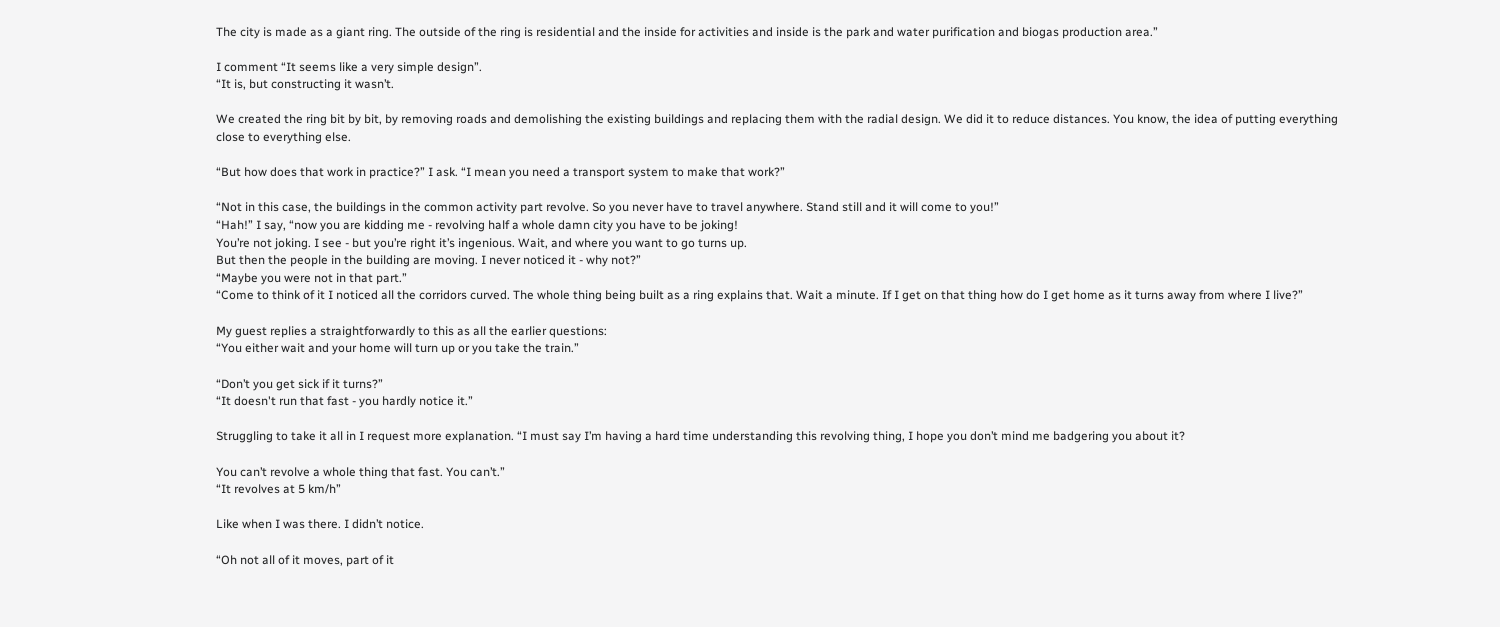The city is made as a giant ring. The outside of the ring is residential and the inside for activities and inside is the park and water purification and biogas production area.”

I comment “It seems like a very simple design”.
“It is, but constructing it wasn’t.

We created the ring bit by bit, by removing roads and demolishing the existing buildings and replacing them with the radial design. We did it to reduce distances. You know, the idea of putting everything close to everything else.

“But how does that work in practice?” I ask. “I mean you need a transport system to make that work?”

“Not in this case, the buildings in the common activity part revolve. So you never have to travel anywhere. Stand still and it will come to you!”
“Hah!” I say, “now you are kidding me - revolving half a whole damn city you have to be joking!
You’re not joking. I see - but you’re right it’s ingenious. Wait, and where you want to go turns up.
But then the people in the building are moving. I never noticed it - why not?”
“Maybe you were not in that part.”
“Come to think of it I noticed all the corridors curved. The whole thing being built as a ring explains that. Wait a minute. If I get on that thing how do I get home as it turns away from where I live?”

My guest replies a straightforwardly to this as all the earlier questions:
“You either wait and your home will turn up or you take the train.”

“Don’t you get sick if it turns?”
“It doesn't run that fast - you hardly notice it.”

Struggling to take it all in I request more explanation. “I must say I’m having a hard time understanding this revolving thing, I hope you don’t mind me badgering you about it?

You can’t revolve a whole thing that fast. You can’t.”
“It revolves at 5 km/h”

Like when I was there. I didn’t notice.

“Oh not all of it moves, part of it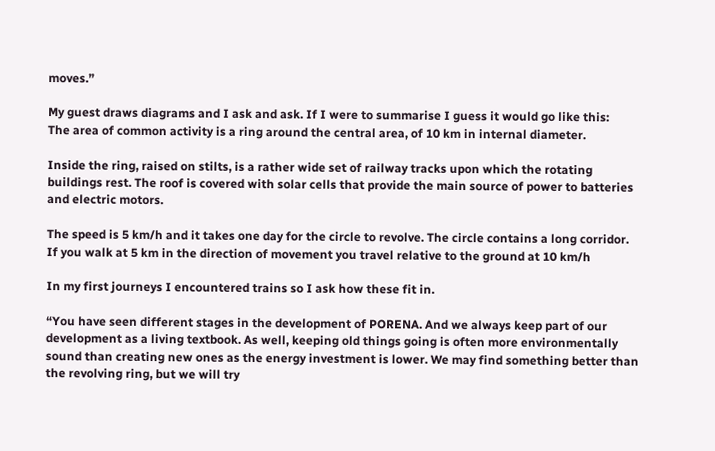moves.”

My guest draws diagrams and I ask and ask. If I were to summarise I guess it would go like this:
The area of common activity is a ring around the central area, of 10 km in internal diameter.

Inside the ring, raised on stilts, is a rather wide set of railway tracks upon which the rotating buildings rest. The roof is covered with solar cells that provide the main source of power to batteries and electric motors.

The speed is 5 km/h and it takes one day for the circle to revolve. The circle contains a long corridor. If you walk at 5 km in the direction of movement you travel relative to the ground at 10 km/h

In my first journeys I encountered trains so I ask how these fit in.

“You have seen different stages in the development of PORENA. And we always keep part of our development as a living textbook. As well, keeping old things going is often more environmentally sound than creating new ones as the energy investment is lower. We may find something better than the revolving ring, but we will try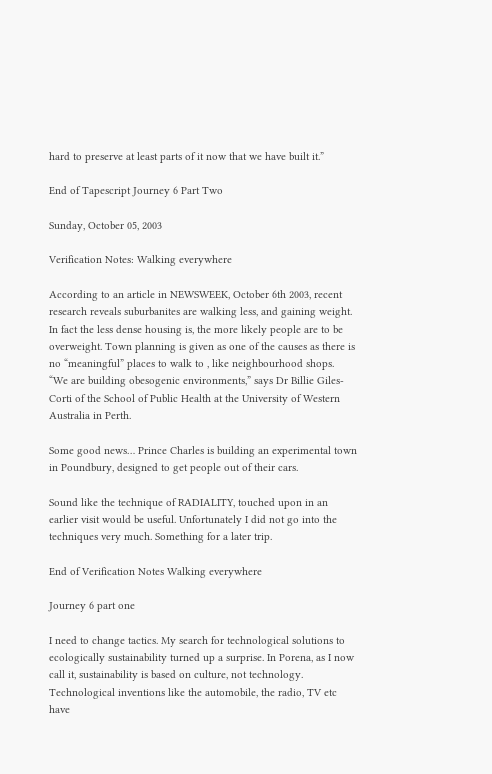hard to preserve at least parts of it now that we have built it.”

End of Tapescript Journey 6 Part Two

Sunday, October 05, 2003

Verification Notes: Walking everywhere

According to an article in NEWSWEEK, October 6th 2003, recent research reveals suburbanites are walking less, and gaining weight. In fact the less dense housing is, the more likely people are to be overweight. Town planning is given as one of the causes as there is no “meaningful” places to walk to , like neighbourhood shops.
“We are building obesogenic environments,” says Dr Billie Giles-Corti of the School of Public Health at the University of Western Australia in Perth.

Some good news… Prince Charles is building an experimental town in Poundbury, designed to get people out of their cars.

Sound like the technique of RADIALITY, touched upon in an earlier visit would be useful. Unfortunately I did not go into the techniques very much. Something for a later trip.

End of Verification Notes Walking everywhere

Journey 6 part one

I need to change tactics. My search for technological solutions to ecologically sustainability turned up a surprise. In Porena, as I now call it, sustainability is based on culture, not technology. Technological inventions like the automobile, the radio, TV etc have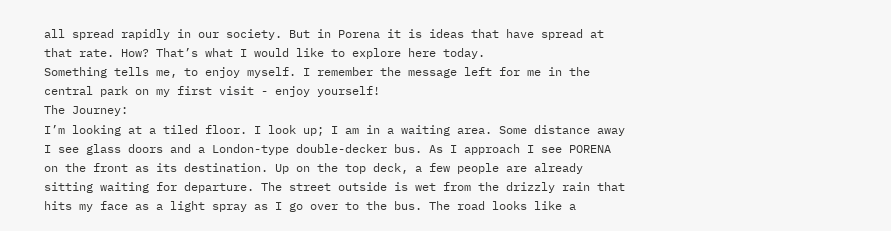all spread rapidly in our society. But in Porena it is ideas that have spread at that rate. How? That’s what I would like to explore here today.
Something tells me, to enjoy myself. I remember the message left for me in the central park on my first visit - enjoy yourself!
The Journey:
I’m looking at a tiled floor. I look up; I am in a waiting area. Some distance away I see glass doors and a London-type double-decker bus. As I approach I see PORENA on the front as its destination. Up on the top deck, a few people are already sitting waiting for departure. The street outside is wet from the drizzly rain that hits my face as a light spray as I go over to the bus. The road looks like a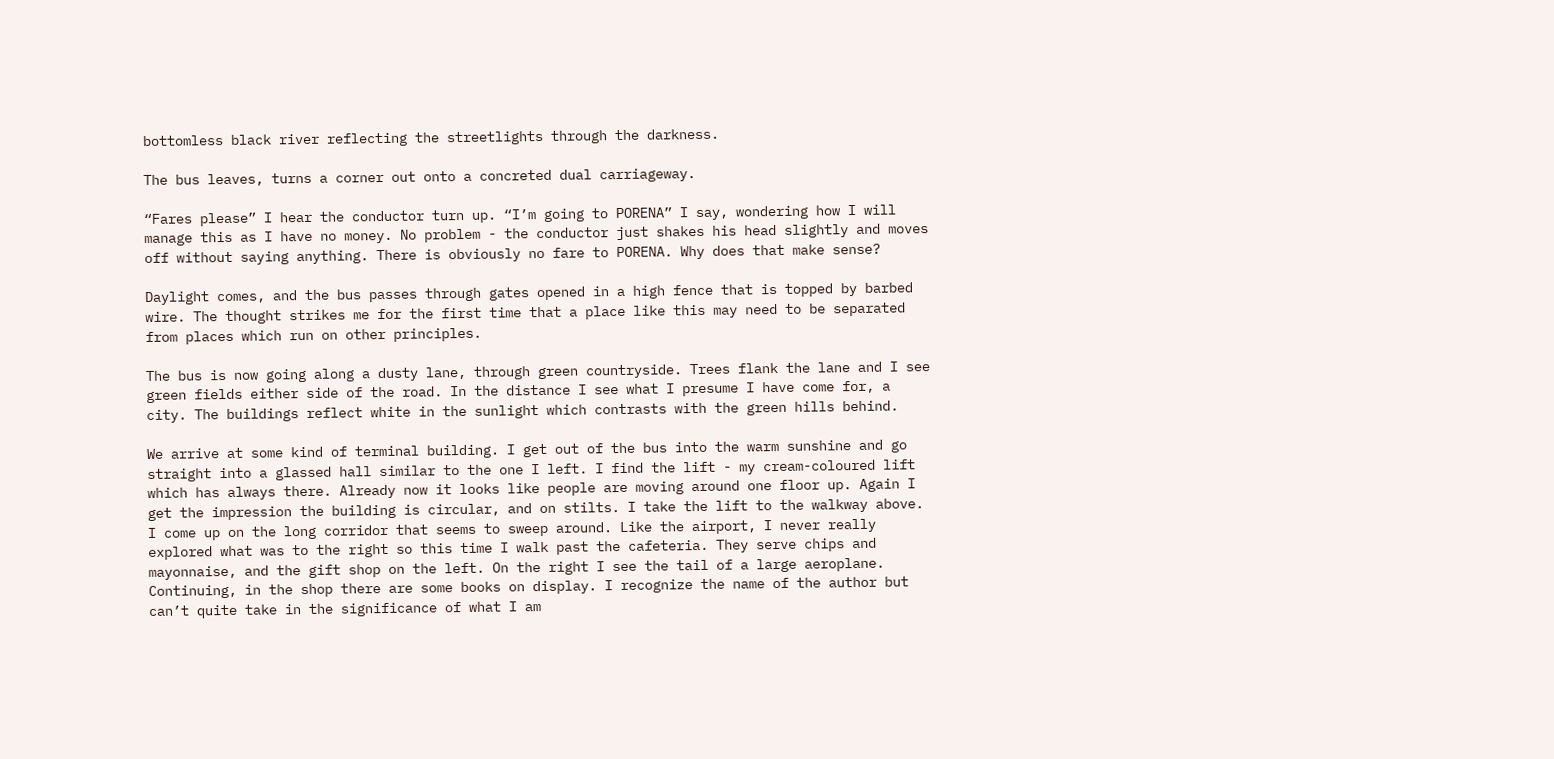bottomless black river reflecting the streetlights through the darkness.

The bus leaves, turns a corner out onto a concreted dual carriageway.

“Fares please” I hear the conductor turn up. “I’m going to PORENA” I say, wondering how I will manage this as I have no money. No problem - the conductor just shakes his head slightly and moves off without saying anything. There is obviously no fare to PORENA. Why does that make sense?

Daylight comes, and the bus passes through gates opened in a high fence that is topped by barbed wire. The thought strikes me for the first time that a place like this may need to be separated from places which run on other principles.

The bus is now going along a dusty lane, through green countryside. Trees flank the lane and I see green fields either side of the road. In the distance I see what I presume I have come for, a city. The buildings reflect white in the sunlight which contrasts with the green hills behind.

We arrive at some kind of terminal building. I get out of the bus into the warm sunshine and go straight into a glassed hall similar to the one I left. I find the lift - my cream-coloured lift which has always there. Already now it looks like people are moving around one floor up. Again I get the impression the building is circular, and on stilts. I take the lift to the walkway above. I come up on the long corridor that seems to sweep around. Like the airport, I never really explored what was to the right so this time I walk past the cafeteria. They serve chips and mayonnaise, and the gift shop on the left. On the right I see the tail of a large aeroplane. Continuing, in the shop there are some books on display. I recognize the name of the author but can’t quite take in the significance of what I am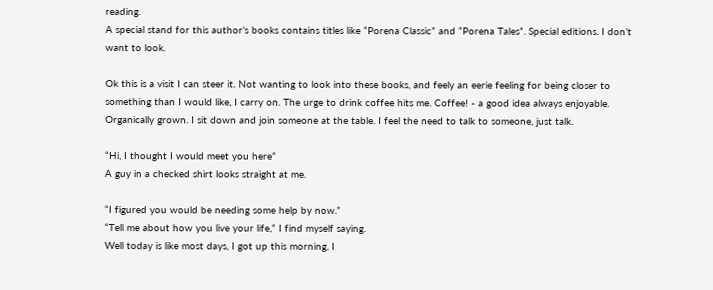reading.
A special stand for this author’s books contains titles like “Porena Classic” and “Porena Tales”. Special editions. I don’t want to look.

Ok this is a visit I can steer it. Not wanting to look into these books, and feely an eerie feeling for being closer to something than I would like, I carry on. The urge to drink coffee hits me. Coffee! - a good idea always enjoyable. Organically grown. I sit down and join someone at the table. I feel the need to talk to someone, just talk.

“Hi, I thought I would meet you here”
A guy in a checked shirt looks straight at me.

“I figured you would be needing some help by now.”
“Tell me about how you live your life,” I find myself saying.
Well today is like most days, I got up this morning, I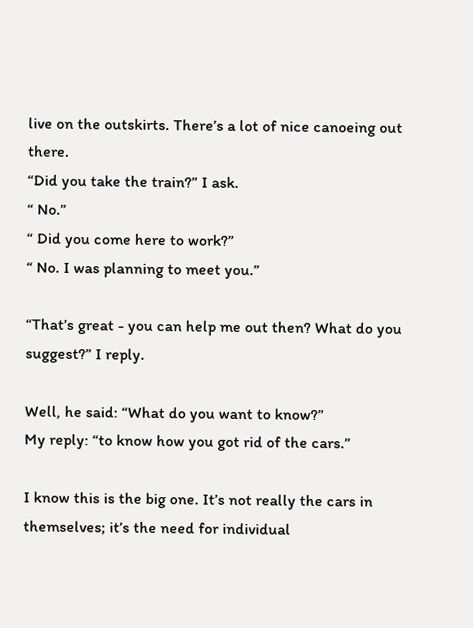live on the outskirts. There’s a lot of nice canoeing out there.
“Did you take the train?” I ask.
“ No.”
“ Did you come here to work?”
“ No. I was planning to meet you.”

“That’s great - you can help me out then? What do you suggest?” I reply.

Well, he said: “What do you want to know?”
My reply: “to know how you got rid of the cars.”

I know this is the big one. It’s not really the cars in themselves; it’s the need for individual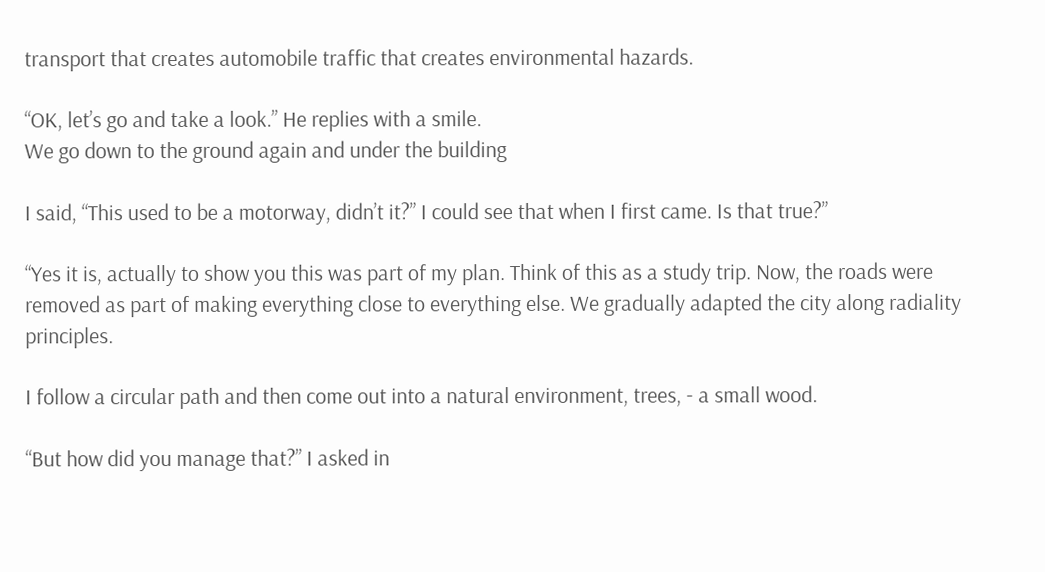transport that creates automobile traffic that creates environmental hazards.

“OK, let’s go and take a look.” He replies with a smile.
We go down to the ground again and under the building

I said, “This used to be a motorway, didn’t it?” I could see that when I first came. Is that true?”

“Yes it is, actually to show you this was part of my plan. Think of this as a study trip. Now, the roads were removed as part of making everything close to everything else. We gradually adapted the city along radiality principles.

I follow a circular path and then come out into a natural environment, trees, - a small wood.

“But how did you manage that?” I asked in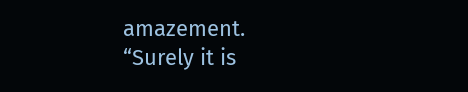amazement.
“Surely it is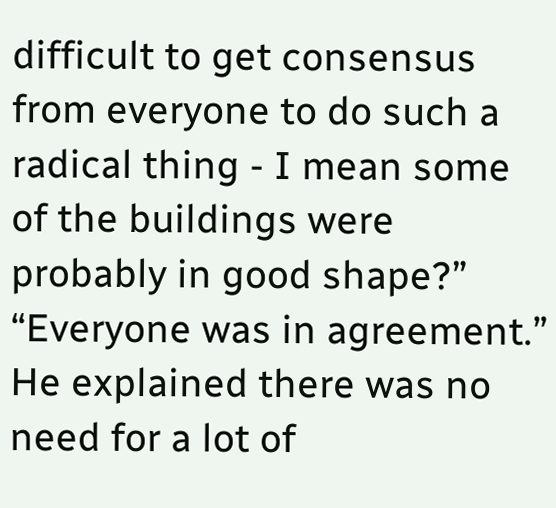difficult to get consensus from everyone to do such a radical thing - I mean some of the buildings were probably in good shape?”
“Everyone was in agreement.” He explained there was no need for a lot of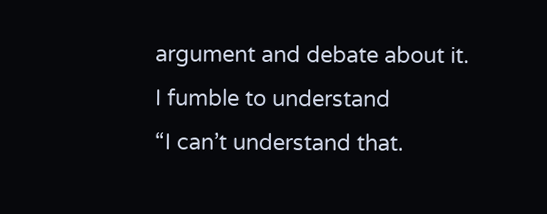argument and debate about it.
I fumble to understand
“I can’t understand that.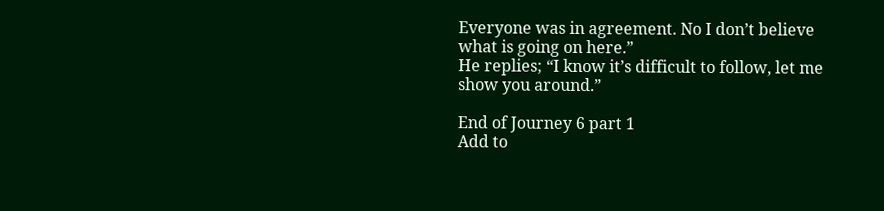Everyone was in agreement. No I don’t believe what is going on here.”
He replies; “I know it’s difficult to follow, let me show you around.”

End of Journey 6 part 1
Add to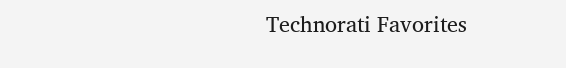Technorati Favorites